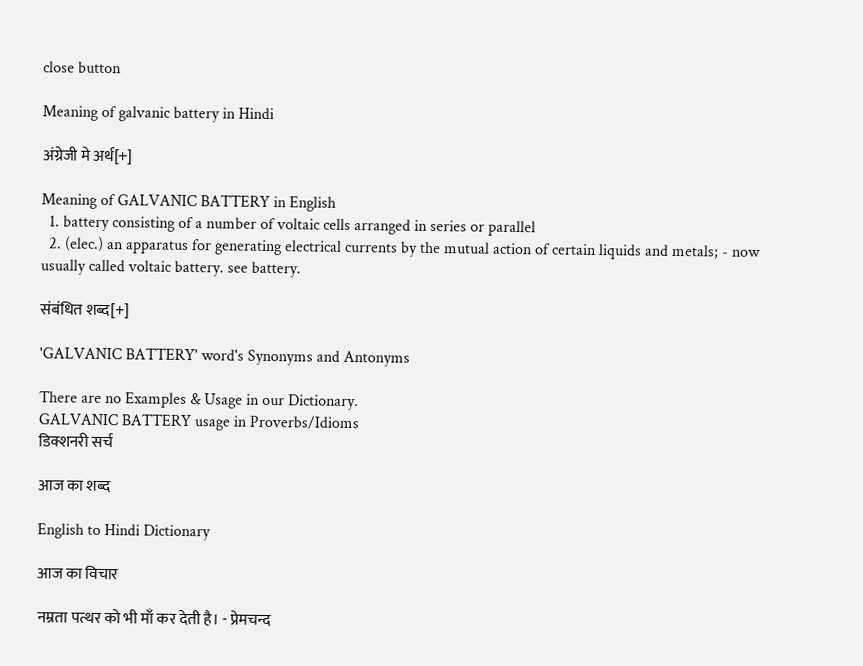close button

Meaning of galvanic battery in Hindi

अंग्रेजी मे अर्थ[+]

Meaning of GALVANIC BATTERY in English
  1. battery consisting of a number of voltaic cells arranged in series or parallel
  2. (elec.) an apparatus for generating electrical currents by the mutual action of certain liquids and metals; - now usually called voltaic battery. see battery.

संबंधित शब्द[+]

'GALVANIC BATTERY' word's Synonyms and Antonyms

There are no Examples & Usage in our Dictionary.
GALVANIC BATTERY usage in Proverbs/Idioms
डिक्शनरी सर्च

आज का शब्द

English to Hindi Dictionary

आज का विचार

नम्रता पत्थर को भी माँ कर देती है। - प्रेमचन्द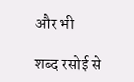और भी

शब्द रसोई से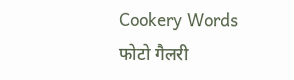Cookery Words
फोटो गैलरी